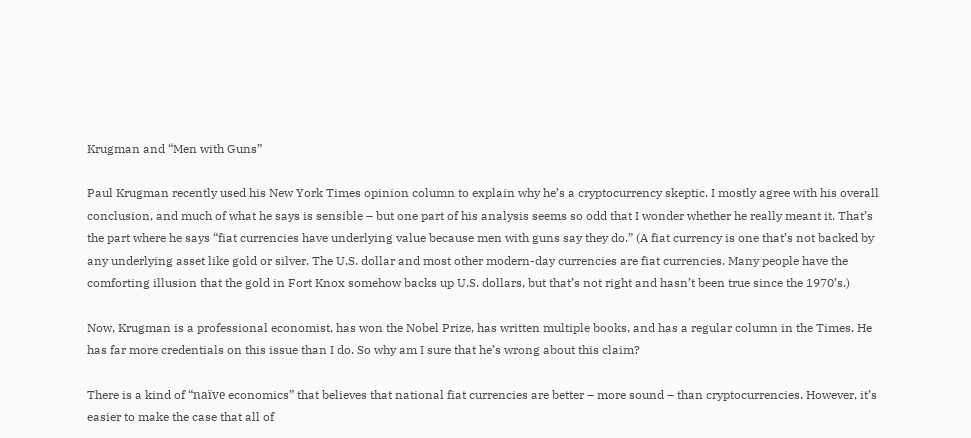Krugman and “Men with Guns”

Paul Krugman recently used his New York Times opinion column to explain why he’s a cryptocurrency skeptic. I mostly agree with his overall conclusion, and much of what he says is sensible – but one part of his analysis seems so odd that I wonder whether he really meant it. That’s the part where he says “fiat currencies have underlying value because men with guns say they do.” (A fiat currency is one that’s not backed by any underlying asset like gold or silver. The U.S. dollar and most other modern-day currencies are fiat currencies. Many people have the comforting illusion that the gold in Fort Knox somehow backs up U.S. dollars, but that’s not right and hasn’t been true since the 1970’s.)

Now, Krugman is a professional economist, has won the Nobel Prize, has written multiple books, and has a regular column in the Times. He has far more credentials on this issue than I do. So why am I sure that he’s wrong about this claim?

There is a kind of “naïve economics” that believes that national fiat currencies are better – more sound – than cryptocurrencies. However, it’s easier to make the case that all of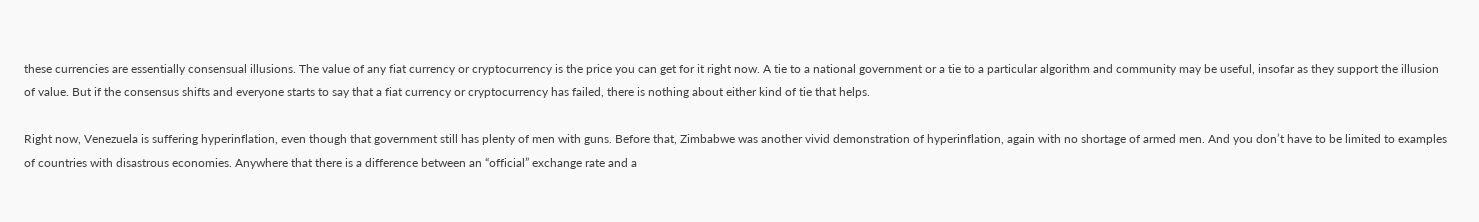these currencies are essentially consensual illusions. The value of any fiat currency or cryptocurrency is the price you can get for it right now. A tie to a national government or a tie to a particular algorithm and community may be useful, insofar as they support the illusion of value. But if the consensus shifts and everyone starts to say that a fiat currency or cryptocurrency has failed, there is nothing about either kind of tie that helps.

Right now, Venezuela is suffering hyperinflation, even though that government still has plenty of men with guns. Before that, Zimbabwe was another vivid demonstration of hyperinflation, again with no shortage of armed men. And you don’t have to be limited to examples of countries with disastrous economies. Anywhere that there is a difference between an “official” exchange rate and a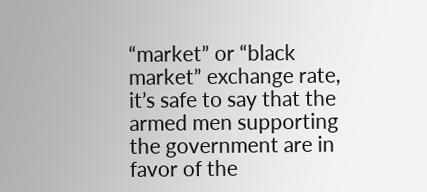“market” or “black market” exchange rate, it’s safe to say that the armed men supporting the government are in favor of the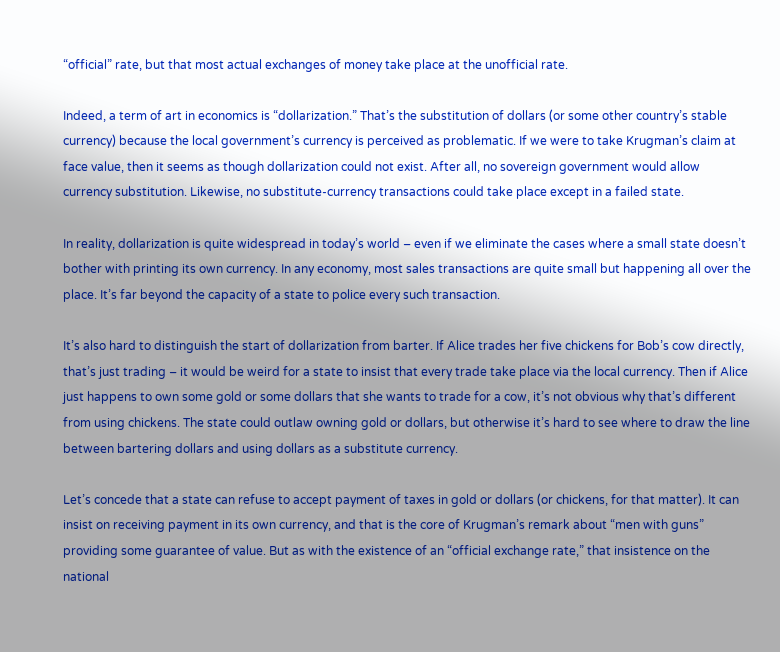“official” rate, but that most actual exchanges of money take place at the unofficial rate.

Indeed, a term of art in economics is “dollarization.” That’s the substitution of dollars (or some other country’s stable currency) because the local government’s currency is perceived as problematic. If we were to take Krugman’s claim at face value, then it seems as though dollarization could not exist. After all, no sovereign government would allow currency substitution. Likewise, no substitute-currency transactions could take place except in a failed state.

In reality, dollarization is quite widespread in today’s world – even if we eliminate the cases where a small state doesn’t bother with printing its own currency. In any economy, most sales transactions are quite small but happening all over the place. It’s far beyond the capacity of a state to police every such transaction.

It’s also hard to distinguish the start of dollarization from barter. If Alice trades her five chickens for Bob’s cow directly, that’s just trading – it would be weird for a state to insist that every trade take place via the local currency. Then if Alice just happens to own some gold or some dollars that she wants to trade for a cow, it’s not obvious why that’s different from using chickens. The state could outlaw owning gold or dollars, but otherwise it’s hard to see where to draw the line between bartering dollars and using dollars as a substitute currency.

Let’s concede that a state can refuse to accept payment of taxes in gold or dollars (or chickens, for that matter). It can insist on receiving payment in its own currency, and that is the core of Krugman’s remark about “men with guns” providing some guarantee of value. But as with the existence of an “official exchange rate,” that insistence on the national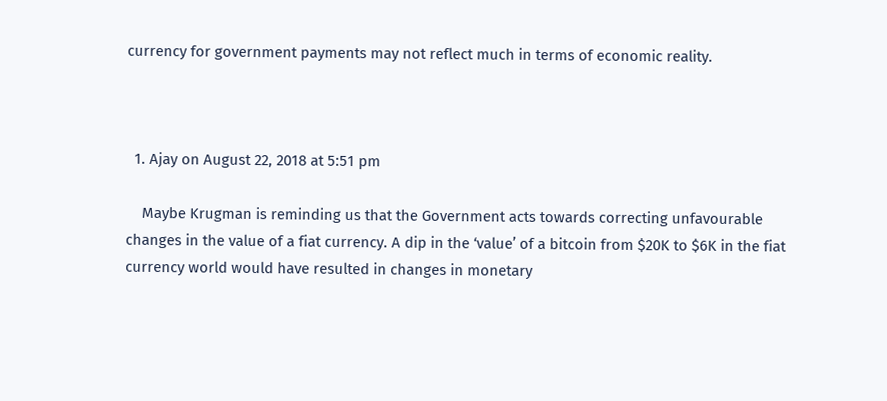currency for government payments may not reflect much in terms of economic reality.



  1. Ajay on August 22, 2018 at 5:51 pm

    Maybe Krugman is reminding us that the Government acts towards correcting unfavourable changes in the value of a fiat currency. A dip in the ‘value’ of a bitcoin from $20K to $6K in the fiat currency world would have resulted in changes in monetary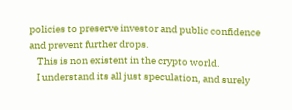policies to preserve investor and public confidence and prevent further drops.
    This is non existent in the crypto world.
    I understand its all just speculation, and surely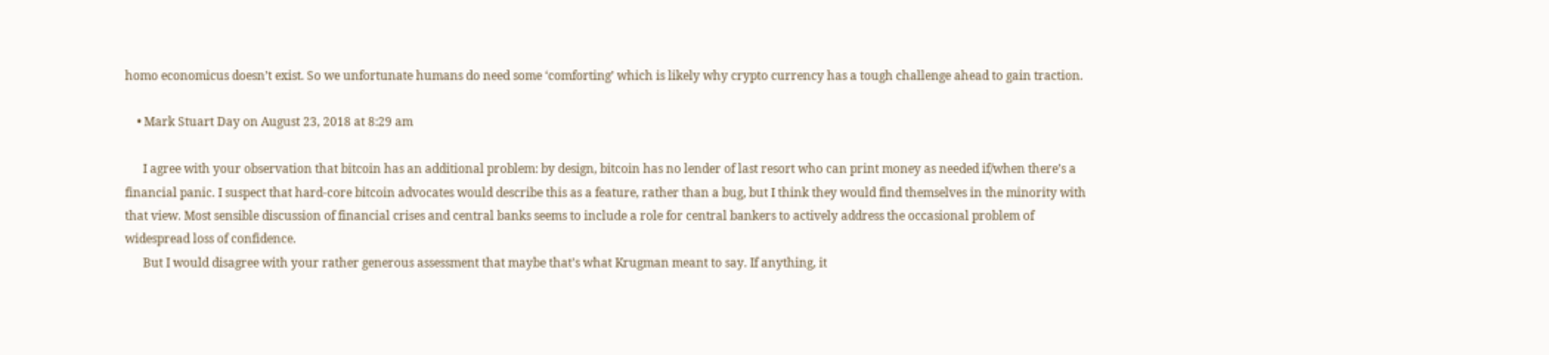homo economicus doesn’t exist. So we unfortunate humans do need some ‘comforting’ which is likely why crypto currency has a tough challenge ahead to gain traction.

    • Mark Stuart Day on August 23, 2018 at 8:29 am

      I agree with your observation that bitcoin has an additional problem: by design, bitcoin has no lender of last resort who can print money as needed if/when there’s a financial panic. I suspect that hard-core bitcoin advocates would describe this as a feature, rather than a bug, but I think they would find themselves in the minority with that view. Most sensible discussion of financial crises and central banks seems to include a role for central bankers to actively address the occasional problem of widespread loss of confidence.
      But I would disagree with your rather generous assessment that maybe that’s what Krugman meant to say. If anything, it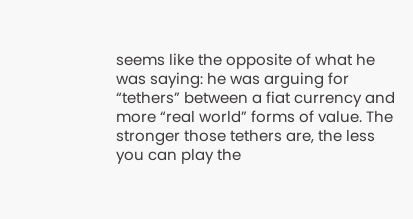seems like the opposite of what he was saying: he was arguing for “tethers” between a fiat currency and more “real world” forms of value. The stronger those tethers are, the less you can play the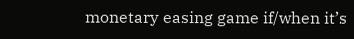monetary easing game if/when it’s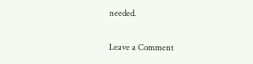needed.

Leave a Comment